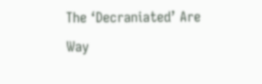The ‘Decraniated’ Are Way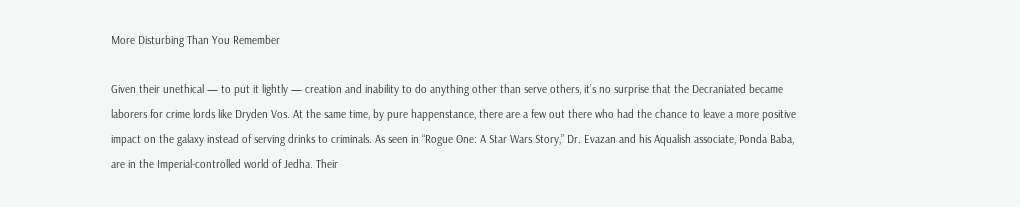More Disturbing Than You Remember

Given their unethical — to put it lightly — creation and inability to do anything other than serve others, it’s no surprise that the Decraniated became laborers for crime lords like Dryden Vos. At the same time, by pure happenstance, there are a few out there who had the chance to leave a more positive impact on the galaxy instead of serving drinks to criminals. As seen in “Rogue One: A Star Wars Story,” Dr. Evazan and his Aqualish associate, Ponda Baba, are in the Imperial-controlled world of Jedha. Their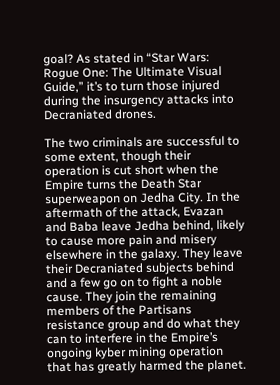goal? As stated in “Star Wars: Rogue One: The Ultimate Visual Guide,” it’s to turn those injured during the insurgency attacks into Decraniated drones.

The two criminals are successful to some extent, though their operation is cut short when the Empire turns the Death Star superweapon on Jedha City. In the aftermath of the attack, Evazan and Baba leave Jedha behind, likely to cause more pain and misery elsewhere in the galaxy. They leave their Decraniated subjects behind and a few go on to fight a noble cause. They join the remaining members of the Partisans resistance group and do what they can to interfere in the Empire’s ongoing kyber mining operation that has greatly harmed the planet.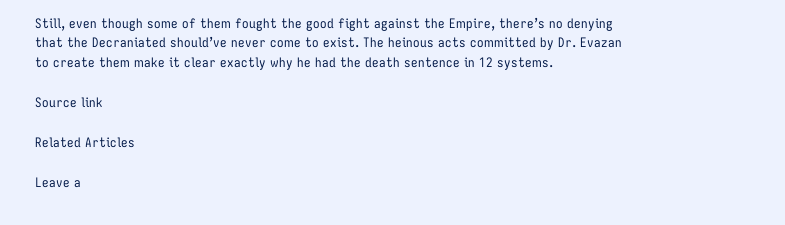Still, even though some of them fought the good fight against the Empire, there’s no denying that the Decraniated should’ve never come to exist. The heinous acts committed by Dr. Evazan to create them make it clear exactly why he had the death sentence in 12 systems.

Source link

Related Articles

Leave a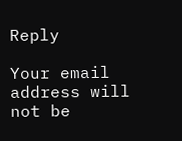Reply

Your email address will not be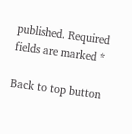published. Required fields are marked *

Back to top button